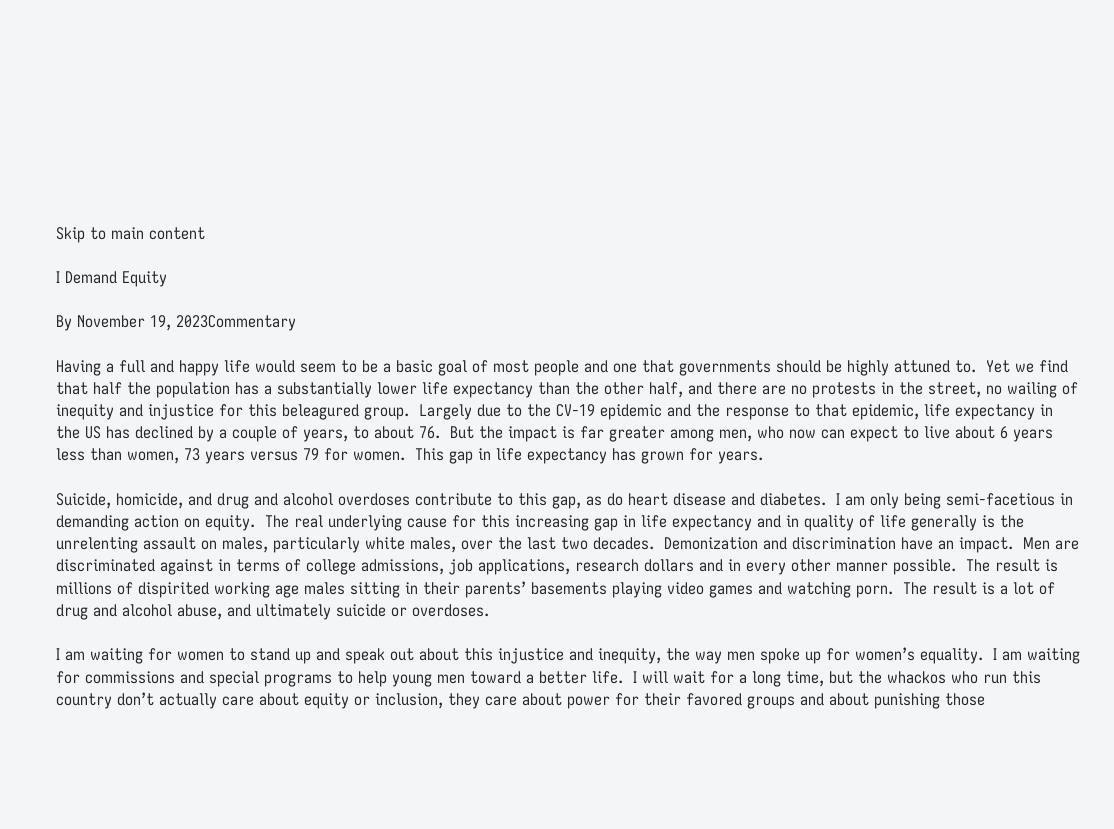Skip to main content

I Demand Equity

By November 19, 2023Commentary

Having a full and happy life would seem to be a basic goal of most people and one that governments should be highly attuned to.  Yet we find that half the population has a substantially lower life expectancy than the other half, and there are no protests in the street, no wailing of inequity and injustice for this beleagured group.  Largely due to the CV-19 epidemic and the response to that epidemic, life expectancy in the US has declined by a couple of years, to about 76.  But the impact is far greater among men, who now can expect to live about 6 years less than women, 73 years versus 79 for women.  This gap in life expectancy has grown for years.

Suicide, homicide, and drug and alcohol overdoses contribute to this gap, as do heart disease and diabetes.  I am only being semi-facetious in demanding action on equity.  The real underlying cause for this increasing gap in life expectancy and in quality of life generally is the unrelenting assault on males, particularly white males, over the last two decades.  Demonization and discrimination have an impact.  Men are discriminated against in terms of college admissions, job applications, research dollars and in every other manner possible.  The result is millions of dispirited working age males sitting in their parents’ basements playing video games and watching porn.  The result is a lot of drug and alcohol abuse, and ultimately suicide or overdoses.

I am waiting for women to stand up and speak out about this injustice and inequity, the way men spoke up for women’s equality.  I am waiting for commissions and special programs to help young men toward a better life.  I will wait for a long time, but the whackos who run this country don’t actually care about equity or inclusion, they care about power for their favored groups and about punishing those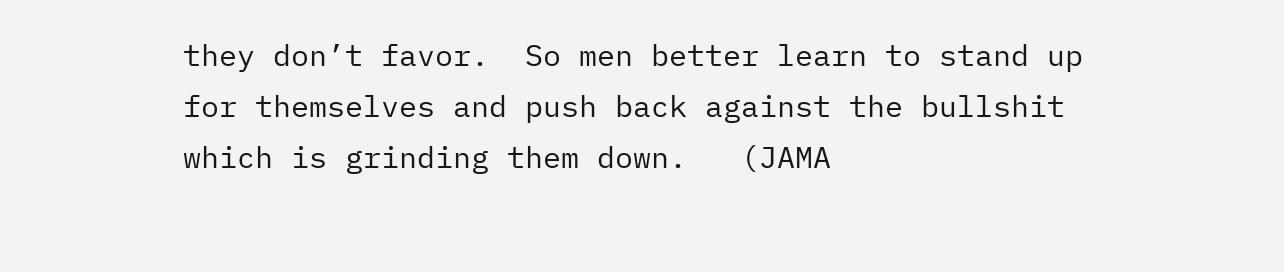they don’t favor.  So men better learn to stand up for themselves and push back against the bullshit which is grinding them down.   (JAMA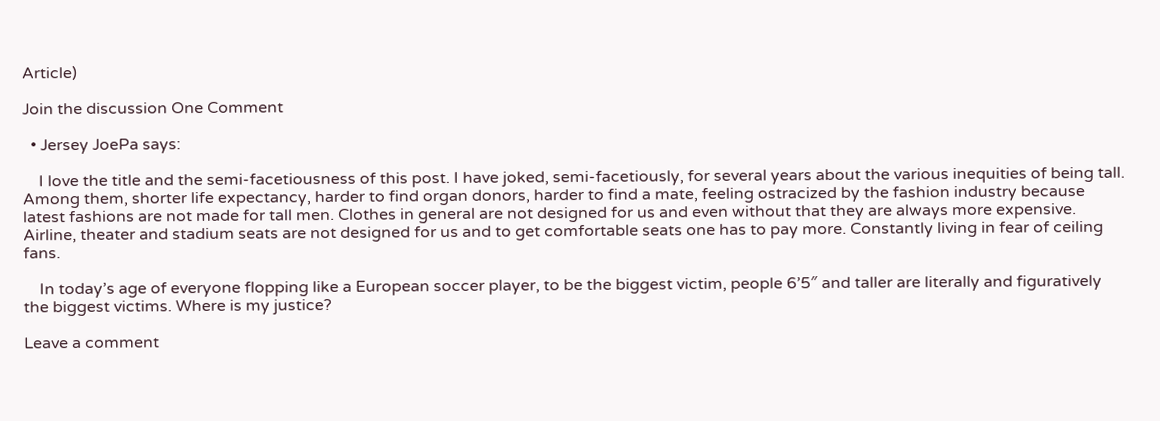Article)

Join the discussion One Comment

  • Jersey JoePa says:

    I love the title and the semi-facetiousness of this post. I have joked, semi-facetiously, for several years about the various inequities of being tall. Among them, shorter life expectancy, harder to find organ donors, harder to find a mate, feeling ostracized by the fashion industry because latest fashions are not made for tall men. Clothes in general are not designed for us and even without that they are always more expensive. Airline, theater and stadium seats are not designed for us and to get comfortable seats one has to pay more. Constantly living in fear of ceiling fans.

    In today’s age of everyone flopping like a European soccer player, to be the biggest victim, people 6’5″ and taller are literally and figuratively the biggest victims. Where is my justice?

Leave a comment